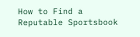How to Find a Reputable Sportsbook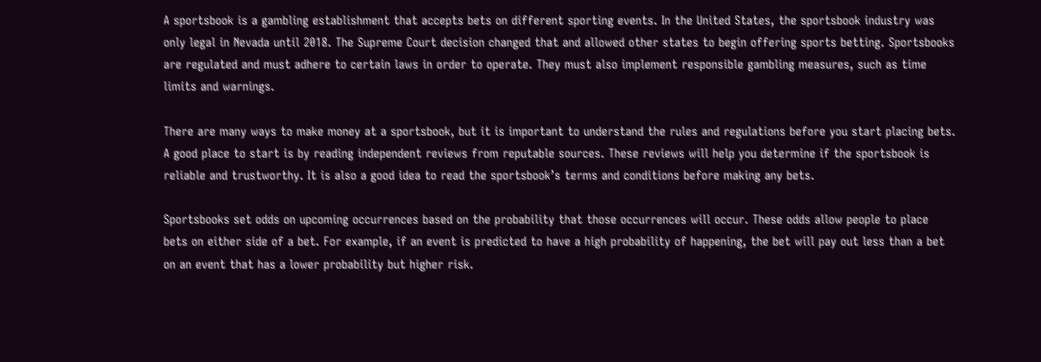A sportsbook is a gambling establishment that accepts bets on different sporting events. In the United States, the sportsbook industry was only legal in Nevada until 2018. The Supreme Court decision changed that and allowed other states to begin offering sports betting. Sportsbooks are regulated and must adhere to certain laws in order to operate. They must also implement responsible gambling measures, such as time limits and warnings.

There are many ways to make money at a sportsbook, but it is important to understand the rules and regulations before you start placing bets. A good place to start is by reading independent reviews from reputable sources. These reviews will help you determine if the sportsbook is reliable and trustworthy. It is also a good idea to read the sportsbook’s terms and conditions before making any bets.

Sportsbooks set odds on upcoming occurrences based on the probability that those occurrences will occur. These odds allow people to place bets on either side of a bet. For example, if an event is predicted to have a high probability of happening, the bet will pay out less than a bet on an event that has a lower probability but higher risk.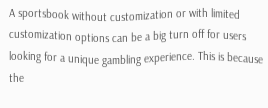A sportsbook without customization or with limited customization options can be a big turn off for users looking for a unique gambling experience. This is because the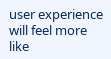user experience will feel more like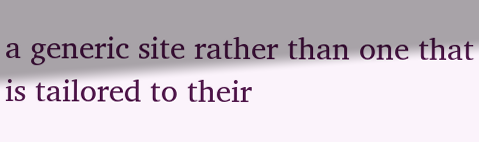a generic site rather than one that is tailored to their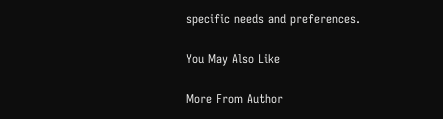specific needs and preferences.

You May Also Like

More From Author